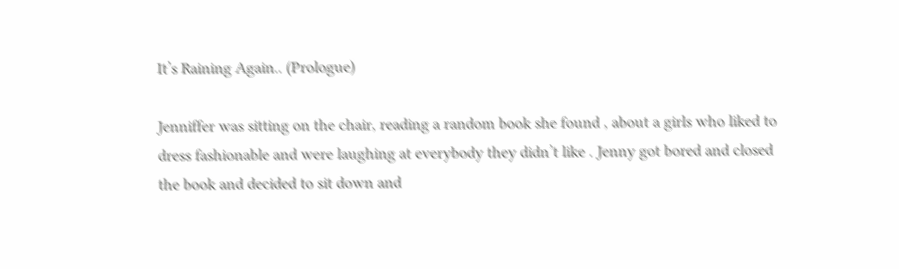It’s Raining Again.. (Prologue)

Jenniffer was sitting on the chair, reading a random book she found , about a girls who liked to dress fashionable and were laughing at everybody they didn’t like . Jenny got bored and closed the book and decided to sit down and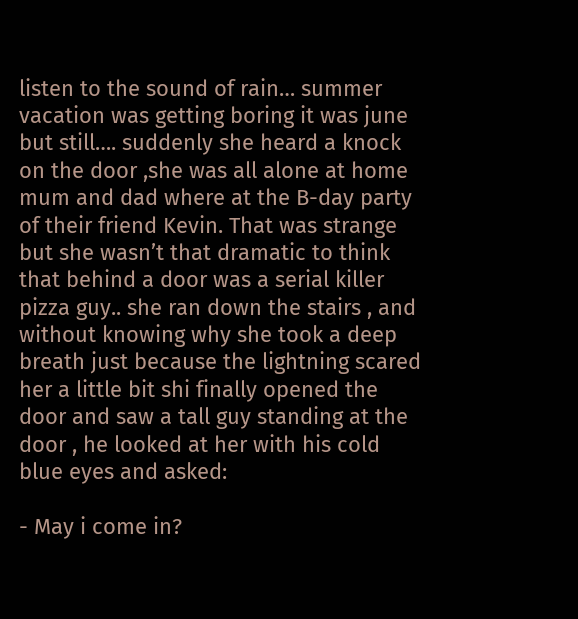listen to the sound of rain… summer vacation was getting boring it was june but still…. suddenly she heard a knock on the door ,she was all alone at home mum and dad where at the B-day party of their friend Kevin. That was strange but she wasn’t that dramatic to think that behind a door was a serial killer pizza guy.. she ran down the stairs , and without knowing why she took a deep breath just because the lightning scared her a little bit shi finally opened the door and saw a tall guy standing at the door , he looked at her with his cold blue eyes and asked:

- May i come in?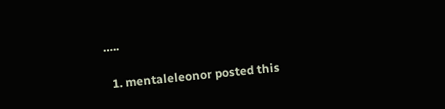…..

  1. mentaleleonor posted this